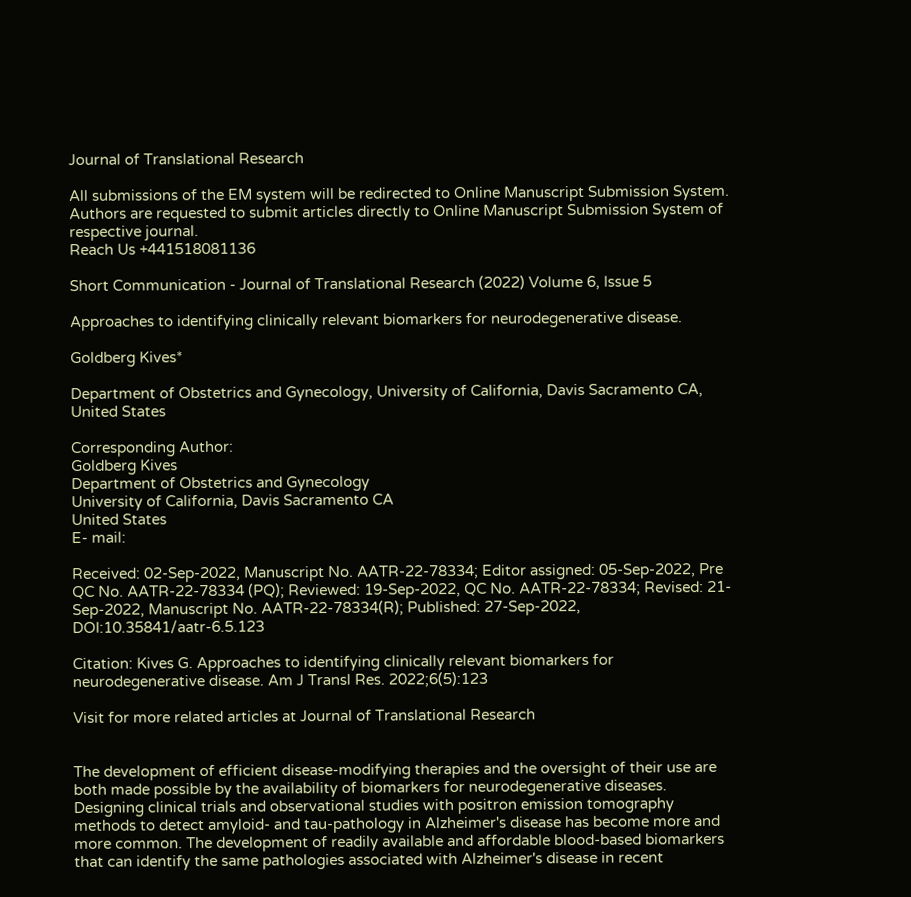Journal of Translational Research

All submissions of the EM system will be redirected to Online Manuscript Submission System. Authors are requested to submit articles directly to Online Manuscript Submission System of respective journal.
Reach Us +441518081136

Short Communication - Journal of Translational Research (2022) Volume 6, Issue 5

Approaches to identifying clinically relevant biomarkers for neurodegenerative disease.

Goldberg Kives*

Department of Obstetrics and Gynecology, University of California, Davis Sacramento CA, United States

Corresponding Author:
Goldberg Kives
Department of Obstetrics and Gynecology
University of California, Davis Sacramento CA
United States
E- mail:

Received: 02-Sep-2022, Manuscript No. AATR-22-78334; Editor assigned: 05-Sep-2022, Pre QC No. AATR-22-78334 (PQ); Reviewed: 19-Sep-2022, QC No. AATR-22-78334; Revised: 21-Sep-2022, Manuscript No. AATR-22-78334(R); Published: 27-Sep-2022, DOI:10.35841/aatr-6.5.123

Citation: Kives G. Approaches to identifying clinically relevant biomarkers for neurodegenerative disease. Am J Transl Res. 2022;6(5):123

Visit for more related articles at Journal of Translational Research


The development of efficient disease-modifying therapies and the oversight of their use are both made possible by the availability of biomarkers for neurodegenerative diseases. Designing clinical trials and observational studies with positron emission tomography methods to detect amyloid- and tau-pathology in Alzheimer's disease has become more and more common. The development of readily available and affordable blood-based biomarkers that can identify the same pathologies associated with Alzheimer's disease in recent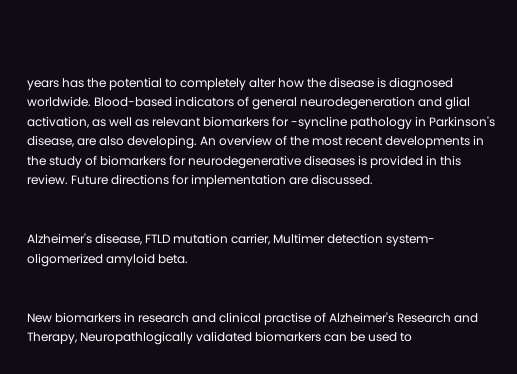years has the potential to completely alter how the disease is diagnosed worldwide. Blood-based indicators of general neurodegeneration and glial activation, as well as relevant biomarkers for -syncline pathology in Parkinson's disease, are also developing. An overview of the most recent developments in the study of biomarkers for neurodegenerative diseases is provided in this review. Future directions for implementation are discussed.


Alzheimer's disease, FTLD mutation carrier, Multimer detection system-oligomerized amyloid beta.


New biomarkers in research and clinical practise of Alzheimer's Research and Therapy, Neuropathlogically validated biomarkers can be used to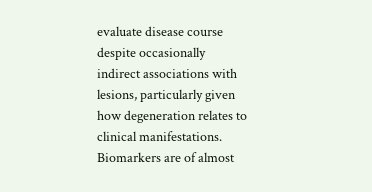evaluate disease course despite occasionally indirect associations with lesions, particularly given how degeneration relates to clinical manifestations. Biomarkers are of almost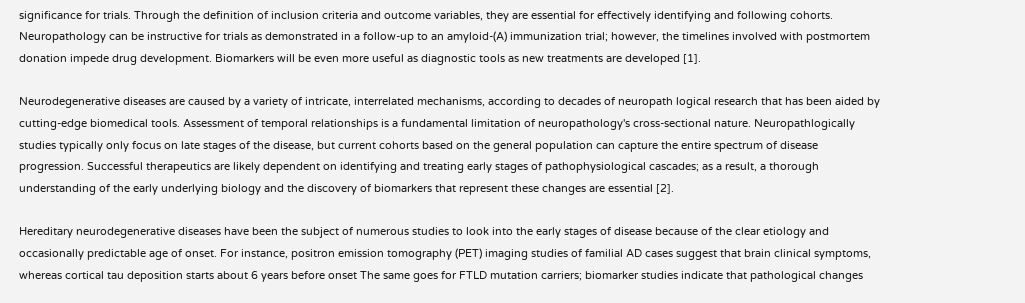significance for trials. Through the definition of inclusion criteria and outcome variables, they are essential for effectively identifying and following cohorts. Neuropathology can be instructive for trials as demonstrated in a follow-up to an amyloid-(A) immunization trial; however, the timelines involved with postmortem donation impede drug development. Biomarkers will be even more useful as diagnostic tools as new treatments are developed [1].

Neurodegenerative diseases are caused by a variety of intricate, interrelated mechanisms, according to decades of neuropath logical research that has been aided by cutting-edge biomedical tools. Assessment of temporal relationships is a fundamental limitation of neuropathology's cross-sectional nature. Neuropathlogically studies typically only focus on late stages of the disease, but current cohorts based on the general population can capture the entire spectrum of disease progression. Successful therapeutics are likely dependent on identifying and treating early stages of pathophysiological cascades; as a result, a thorough understanding of the early underlying biology and the discovery of biomarkers that represent these changes are essential [2].

Hereditary neurodegenerative diseases have been the subject of numerous studies to look into the early stages of disease because of the clear etiology and occasionally predictable age of onset. For instance, positron emission tomography (PET) imaging studies of familial AD cases suggest that brain clinical symptoms, whereas cortical tau deposition starts about 6 years before onset The same goes for FTLD mutation carriers; biomarker studies indicate that pathological changes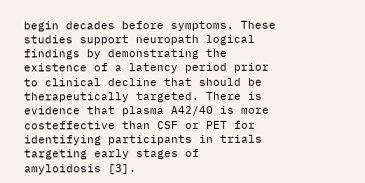begin decades before symptoms. These studies support neuropath logical findings by demonstrating the existence of a latency period prior to clinical decline that should be therapeutically targeted. There is evidence that plasma A42/40 is more costeffective than CSF or PET for identifying participants in trials targeting early stages of amyloidosis [3].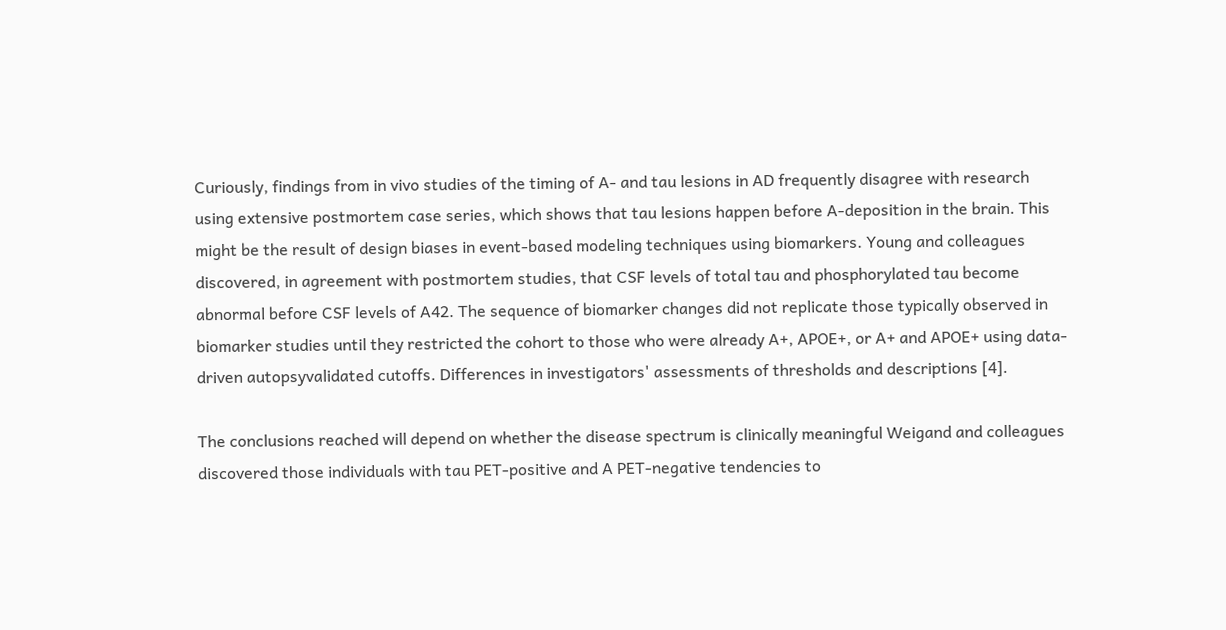Curiously, findings from in vivo studies of the timing of A- and tau lesions in AD frequently disagree with research using extensive postmortem case series, which shows that tau lesions happen before A-deposition in the brain. This might be the result of design biases in event-based modeling techniques using biomarkers. Young and colleagues discovered, in agreement with postmortem studies, that CSF levels of total tau and phosphorylated tau become abnormal before CSF levels of A42. The sequence of biomarker changes did not replicate those typically observed in biomarker studies until they restricted the cohort to those who were already A+, APOE+, or A+ and APOE+ using data-driven autopsyvalidated cutoffs. Differences in investigators' assessments of thresholds and descriptions [4].

The conclusions reached will depend on whether the disease spectrum is clinically meaningful Weigand and colleagues discovered those individuals with tau PET-positive and A PET-negative tendencies to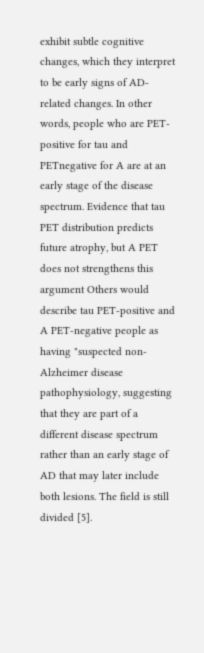exhibit subtle cognitive changes, which they interpret to be early signs of AD-related changes. In other words, people who are PET-positive for tau and PETnegative for A are at an early stage of the disease spectrum. Evidence that tau PET distribution predicts future atrophy, but A PET does not strengthens this argument Others would describe tau PET-positive and A PET-negative people as having "suspected non-Alzheimer disease pathophysiology, suggesting that they are part of a different disease spectrum rather than an early stage of AD that may later include both lesions. The field is still divided [5].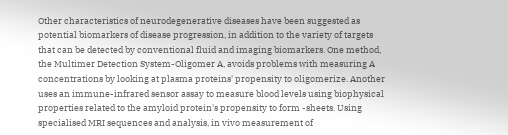Other characteristics of neurodegenerative diseases have been suggested as potential biomarkers of disease progression, in addition to the variety of targets that can be detected by conventional fluid and imaging biomarkers. One method, the Multimer Detection System-Oligomer A, avoids problems with measuring A concentrations by looking at plasma proteins' propensity to oligomerize. Another uses an immune-infrared sensor assay to measure blood levels using biophysical properties related to the amyloid protein's propensity to form -sheets. Using specialised MRI sequences and analysis, in vivo measurement of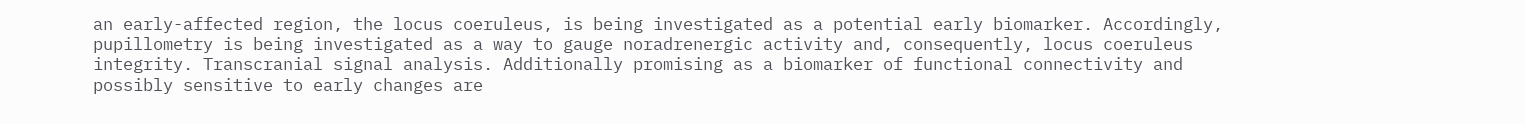an early-affected region, the locus coeruleus, is being investigated as a potential early biomarker. Accordingly, pupillometry is being investigated as a way to gauge noradrenergic activity and, consequently, locus coeruleus integrity. Transcranial signal analysis. Additionally promising as a biomarker of functional connectivity and possibly sensitive to early changes are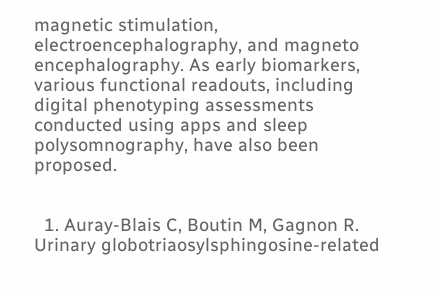magnetic stimulation, electroencephalography, and magneto encephalography. As early biomarkers, various functional readouts, including digital phenotyping assessments conducted using apps and sleep polysomnography, have also been proposed.


  1. Auray-Blais C, Boutin M, Gagnon R. Urinary globotriaosylsphingosine-related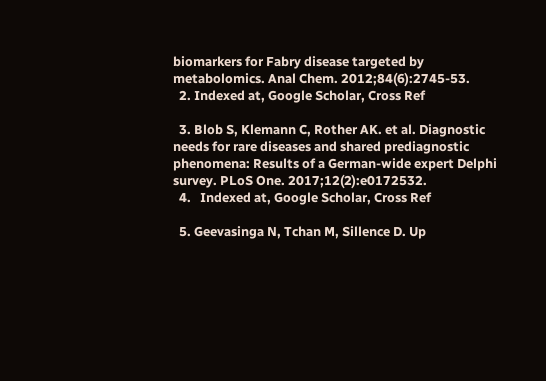biomarkers for Fabry disease targeted by metabolomics. Anal Chem. 2012;84(6):2745-53.
  2. Indexed at, Google Scholar, Cross Ref

  3. Blob S, Klemann C, Rother AK. et al. Diagnostic needs for rare diseases and shared prediagnostic phenomena: Results of a German-wide expert Delphi survey. PLoS One. 2017;12(2):e0172532.
  4.   Indexed at, Google Scholar, Cross Ref

  5. Geevasinga N, Tchan M, Sillence D. Up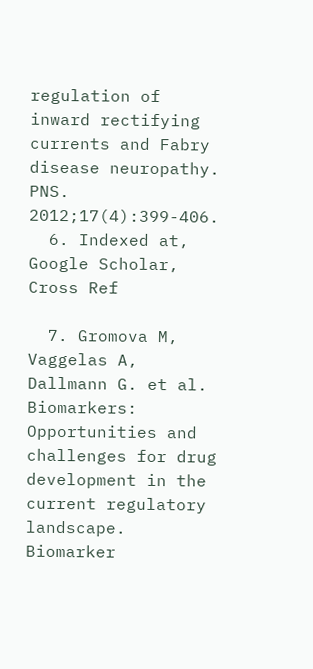regulation of inward rectifying currents and Fabry disease neuropathy. PNS. 2012;17(4):399-406.
  6. Indexed at, Google Scholar, Cross Ref

  7. Gromova M, Vaggelas A, Dallmann G. et al. Biomarkers: Opportunities and challenges for drug development in the current regulatory landscape. Biomarker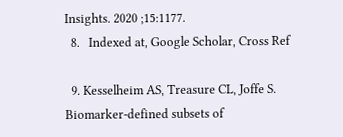Insights. 2020 ;15:1177.
  8.   Indexed at, Google Scholar, Cross Ref

  9. Kesselheim AS, Treasure CL, Joffe S. Biomarker-defined subsets of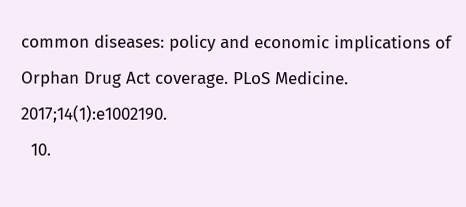common diseases: policy and economic implications of Orphan Drug Act coverage. PLoS Medicine. 2017;14(1):e1002190.
  10.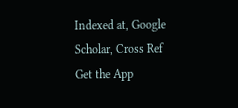Indexed at, Google Scholar, Cross Ref
Get the App